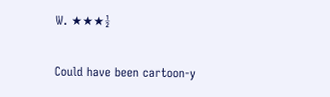W. ★★★½

Could have been cartoon-y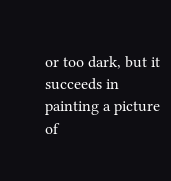or too dark, but it succeeds in painting a picture of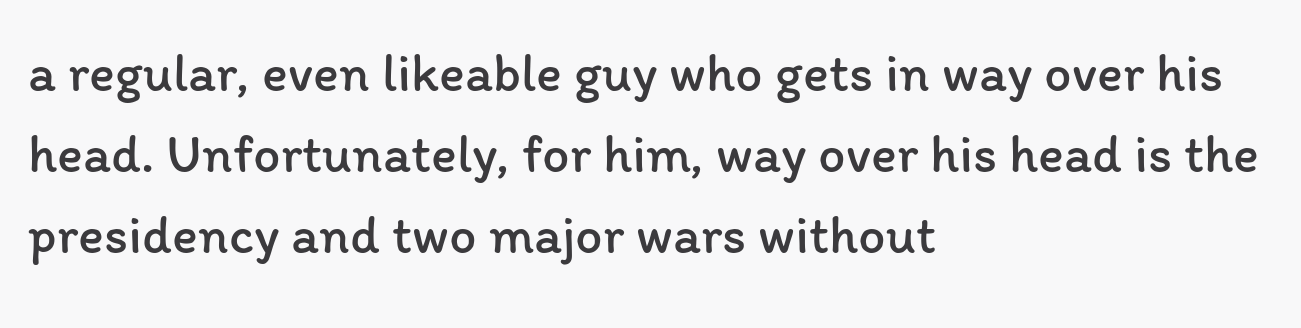a regular, even likeable guy who gets in way over his head. Unfortunately, for him, way over his head is the presidency and two major wars without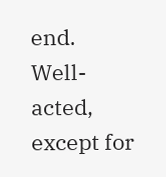end. Well-acted, except for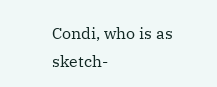Condi, who is as sketch-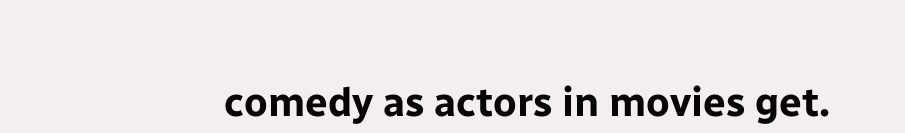comedy as actors in movies get.